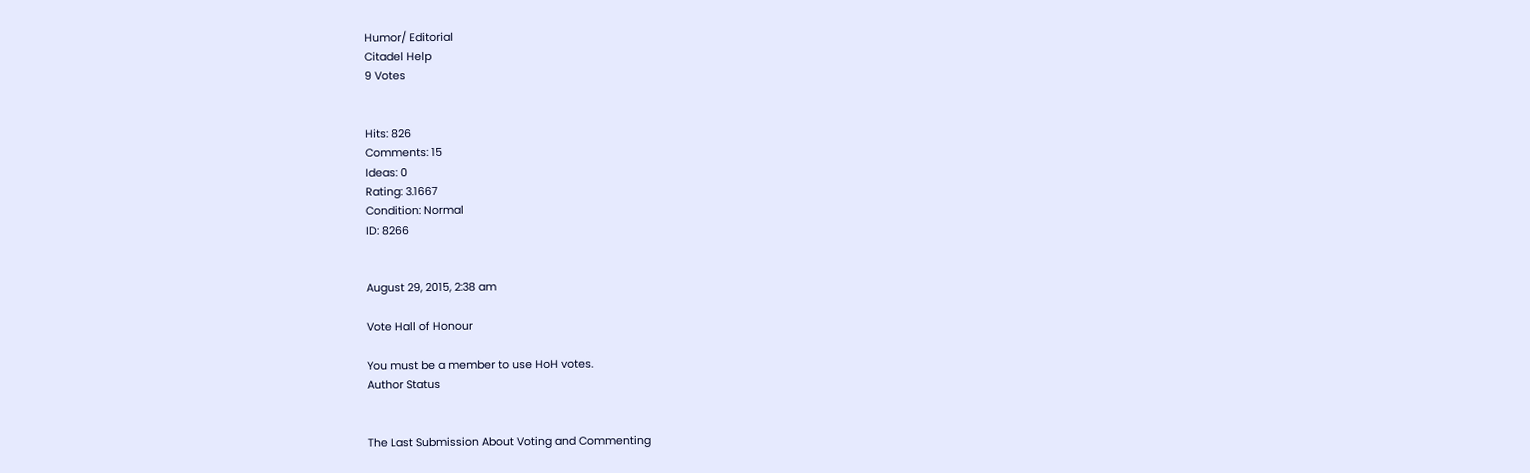Humor/ Editorial
Citadel Help
9 Votes


Hits: 826
Comments: 15
Ideas: 0
Rating: 3.1667
Condition: Normal
ID: 8266


August 29, 2015, 2:38 am

Vote Hall of Honour

You must be a member to use HoH votes.
Author Status


The Last Submission About Voting and Commenting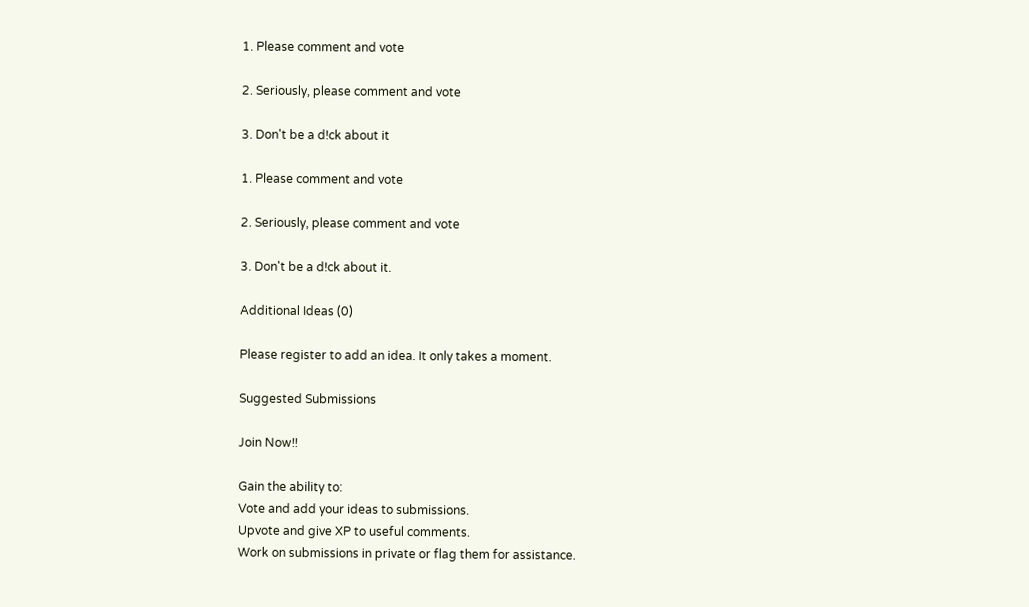1. Please comment and vote

2. Seriously, please comment and vote

3. Don't be a d!ck about it

1. Please comment and vote

2. Seriously, please comment and vote

3. Don't be a d!ck about it.

Additional Ideas (0)

Please register to add an idea. It only takes a moment.

Suggested Submissions

Join Now!!

Gain the ability to:
Vote and add your ideas to submissions.
Upvote and give XP to useful comments.
Work on submissions in private or flag them for assistance.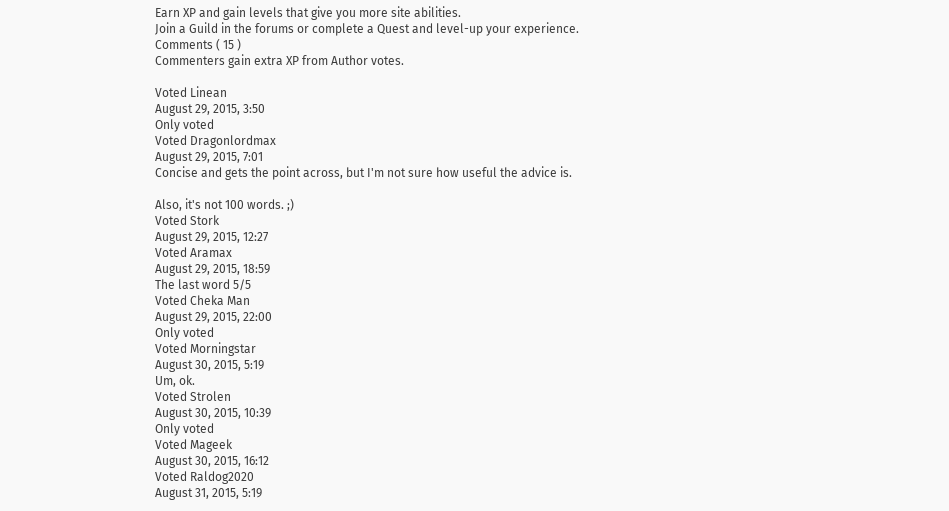Earn XP and gain levels that give you more site abilities.
Join a Guild in the forums or complete a Quest and level-up your experience.
Comments ( 15 )
Commenters gain extra XP from Author votes.

Voted Linean
August 29, 2015, 3:50
Only voted
Voted Dragonlordmax
August 29, 2015, 7:01
Concise and gets the point across, but I'm not sure how useful the advice is.

Also, it's not 100 words. ;)
Voted Stork
August 29, 2015, 12:27
Voted Aramax
August 29, 2015, 18:59
The last word 5/5
Voted Cheka Man
August 29, 2015, 22:00
Only voted
Voted Morningstar
August 30, 2015, 5:19
Um, ok.
Voted Strolen
August 30, 2015, 10:39
Only voted
Voted Mageek
August 30, 2015, 16:12
Voted Raldog2020
August 31, 2015, 5:19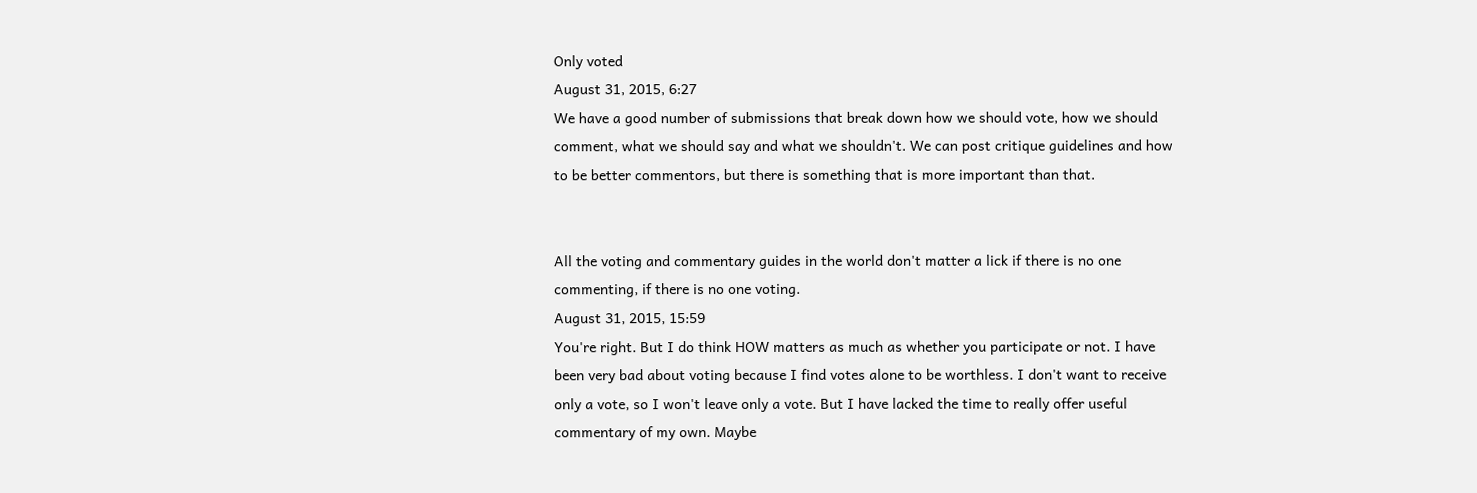Only voted
August 31, 2015, 6:27
We have a good number of submissions that break down how we should vote, how we should comment, what we should say and what we shouldn't. We can post critique guidelines and how to be better commentors, but there is something that is more important than that.


All the voting and commentary guides in the world don't matter a lick if there is no one commenting, if there is no one voting.
August 31, 2015, 15:59
You're right. But I do think HOW matters as much as whether you participate or not. I have been very bad about voting because I find votes alone to be worthless. I don't want to receive only a vote, so I won't leave only a vote. But I have lacked the time to really offer useful commentary of my own. Maybe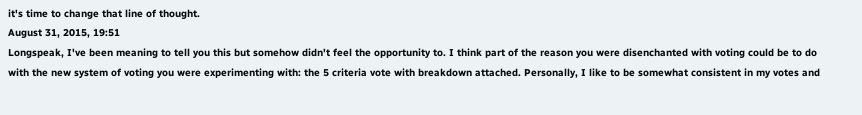it's time to change that line of thought.
August 31, 2015, 19:51
Longspeak, I've been meaning to tell you this but somehow didn't feel the opportunity to. I think part of the reason you were disenchanted with voting could be to do with the new system of voting you were experimenting with: the 5 criteria vote with breakdown attached. Personally, I like to be somewhat consistent in my votes and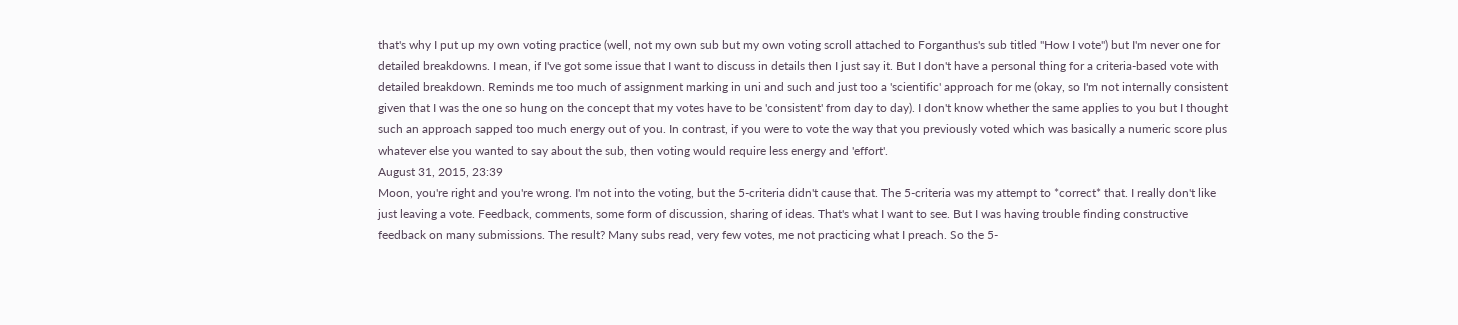that's why I put up my own voting practice (well, not my own sub but my own voting scroll attached to Forganthus's sub titled "How I vote") but I'm never one for detailed breakdowns. I mean, if I've got some issue that I want to discuss in details then I just say it. But I don't have a personal thing for a criteria-based vote with detailed breakdown. Reminds me too much of assignment marking in uni and such and just too a 'scientific' approach for me (okay, so I'm not internally consistent given that I was the one so hung on the concept that my votes have to be 'consistent' from day to day). I don't know whether the same applies to you but I thought such an approach sapped too much energy out of you. In contrast, if you were to vote the way that you previously voted which was basically a numeric score plus whatever else you wanted to say about the sub, then voting would require less energy and 'effort'.
August 31, 2015, 23:39
Moon, you're right and you're wrong. I'm not into the voting, but the 5-criteria didn't cause that. The 5-criteria was my attempt to *correct* that. I really don't like just leaving a vote. Feedback, comments, some form of discussion, sharing of ideas. That's what I want to see. But I was having trouble finding constructive feedback on many submissions. The result? Many subs read, very few votes, me not practicing what I preach. So the 5-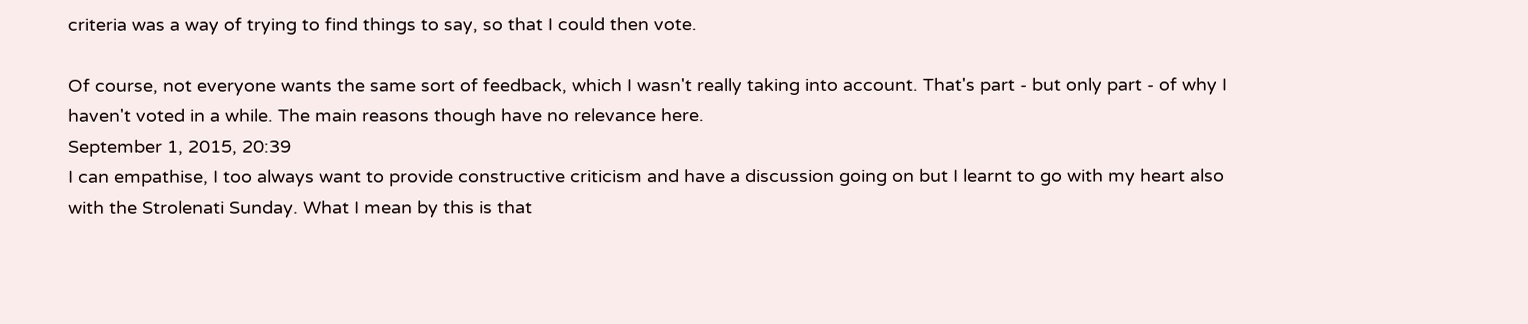criteria was a way of trying to find things to say, so that I could then vote.

Of course, not everyone wants the same sort of feedback, which I wasn't really taking into account. That's part - but only part - of why I haven't voted in a while. The main reasons though have no relevance here.
September 1, 2015, 20:39
I can empathise, I too always want to provide constructive criticism and have a discussion going on but I learnt to go with my heart also with the Strolenati Sunday. What I mean by this is that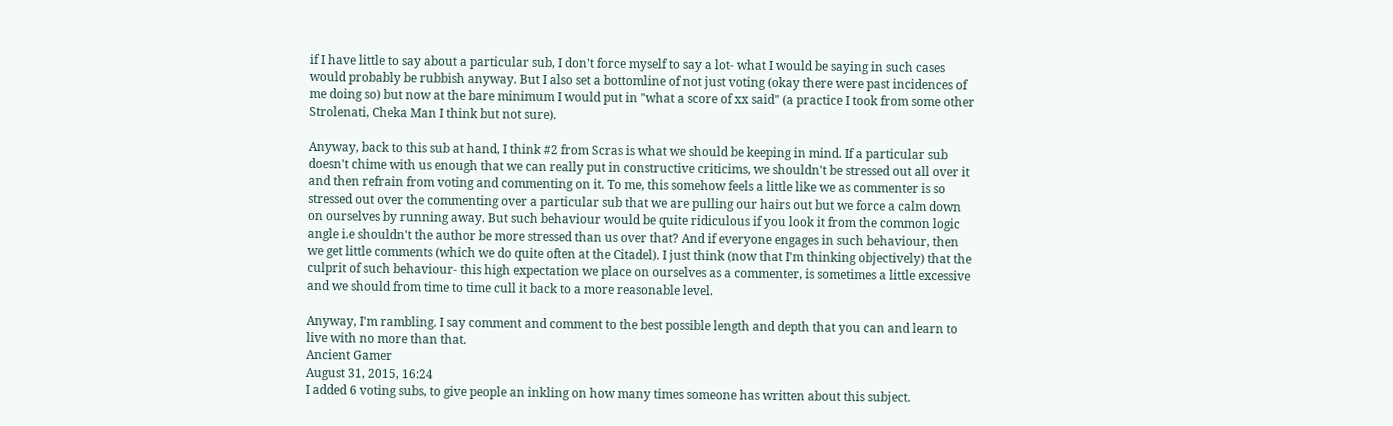if I have little to say about a particular sub, I don't force myself to say a lot- what I would be saying in such cases would probably be rubbish anyway. But I also set a bottomline of not just voting (okay there were past incidences of me doing so) but now at the bare minimum I would put in "what a score of xx said" (a practice I took from some other Strolenati, Cheka Man I think but not sure).

Anyway, back to this sub at hand, I think #2 from Scras is what we should be keeping in mind. If a particular sub doesn't chime with us enough that we can really put in constructive criticims, we shouldn't be stressed out all over it and then refrain from voting and commenting on it. To me, this somehow feels a little like we as commenter is so stressed out over the commenting over a particular sub that we are pulling our hairs out but we force a calm down on ourselves by running away. But such behaviour would be quite ridiculous if you look it from the common logic angle i.e shouldn't the author be more stressed than us over that? And if everyone engages in such behaviour, then we get little comments (which we do quite often at the Citadel). I just think (now that I'm thinking objectively) that the culprit of such behaviour- this high expectation we place on ourselves as a commenter, is sometimes a little excessive and we should from time to time cull it back to a more reasonable level.

Anyway, I'm rambling. I say comment and comment to the best possible length and depth that you can and learn to live with no more than that.
Ancient Gamer
August 31, 2015, 16:24
I added 6 voting subs, to give people an inkling on how many times someone has written about this subject.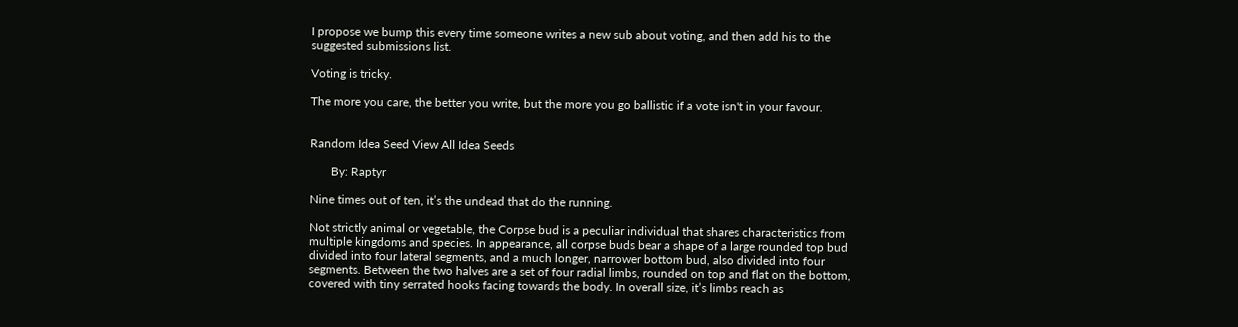I propose we bump this every time someone writes a new sub about voting, and then add his to the suggested submissions list.

Voting is tricky.

The more you care, the better you write, but the more you go ballistic if a vote isn't in your favour.


Random Idea Seed View All Idea Seeds

       By: Raptyr

Nine times out of ten, it’s the undead that do the running.

Not strictly animal or vegetable, the Corpse bud is a peculiar individual that shares characteristics from multiple kingdoms and species. In appearance, all corpse buds bear a shape of a large rounded top bud divided into four lateral segments, and a much longer, narrower bottom bud, also divided into four segments. Between the two halves are a set of four radial limbs, rounded on top and flat on the bottom, covered with tiny serrated hooks facing towards the body. In overall size, it’s limbs reach as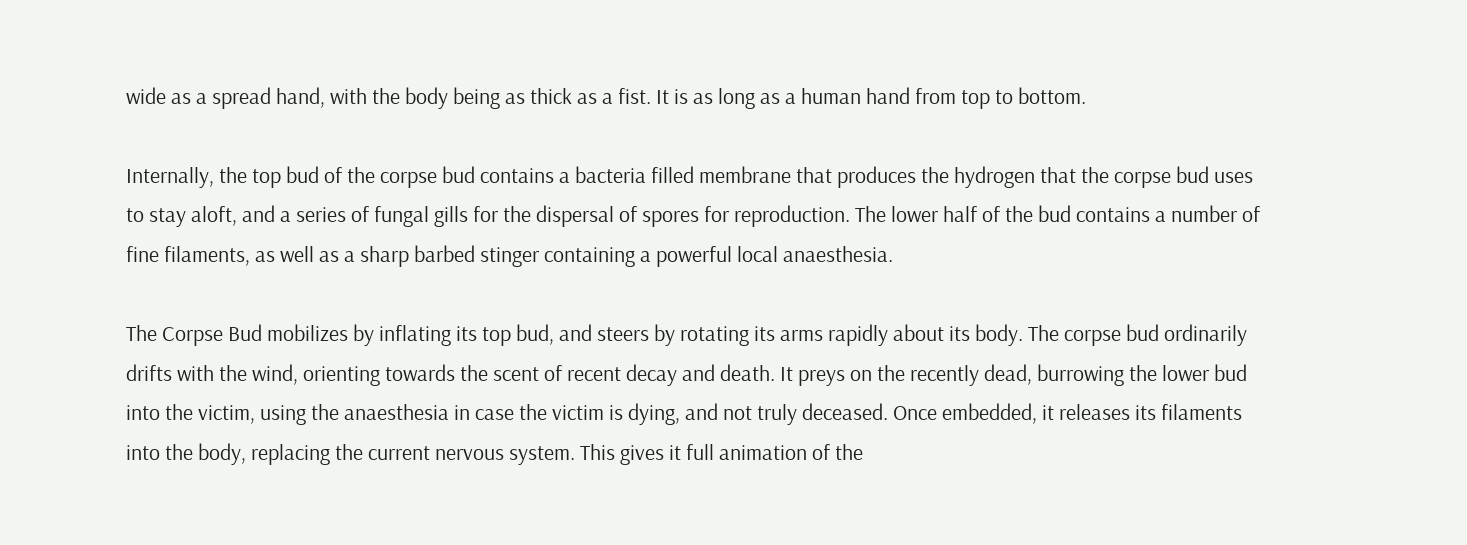wide as a spread hand, with the body being as thick as a fist. It is as long as a human hand from top to bottom.

Internally, the top bud of the corpse bud contains a bacteria filled membrane that produces the hydrogen that the corpse bud uses to stay aloft, and a series of fungal gills for the dispersal of spores for reproduction. The lower half of the bud contains a number of fine filaments, as well as a sharp barbed stinger containing a powerful local anaesthesia.

The Corpse Bud mobilizes by inflating its top bud, and steers by rotating its arms rapidly about its body. The corpse bud ordinarily drifts with the wind, orienting towards the scent of recent decay and death. It preys on the recently dead, burrowing the lower bud into the victim, using the anaesthesia in case the victim is dying, and not truly deceased. Once embedded, it releases its filaments into the body, replacing the current nervous system. This gives it full animation of the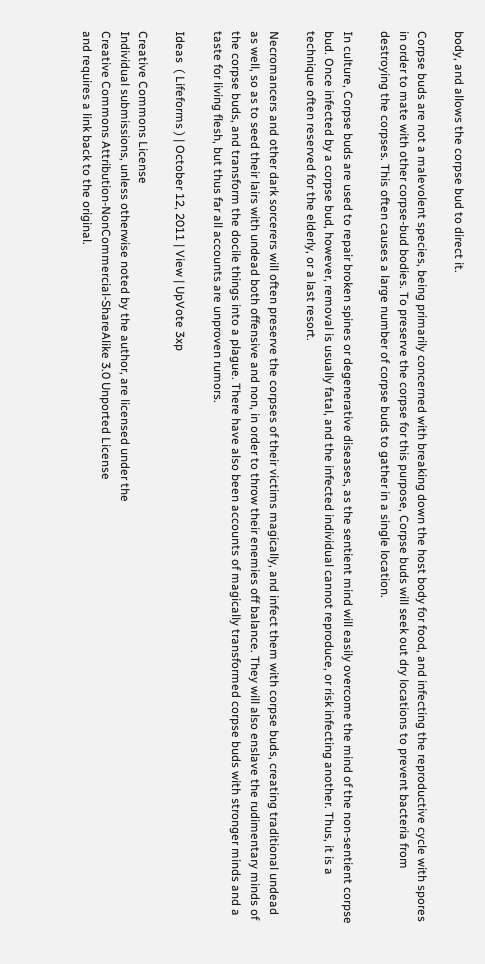body, and allows the corpse bud to direct it.

Corpse buds are not a malevolent species, being primarily concerned with breaking down the host body for food, and infecting the reproductive cycle with spores in order to mate with other corpse-bud bodies. To preserve the corpse for this purpose, Corpse buds will seek out dry locations to prevent bacteria from destroying the corpses. This often causes a large number of corpse buds to gather in a single location.

In culture, Corpse buds are used to repair broken spines or degenerative diseases, as the sentient mind will easily overcome the mind of the non-sentient corpse bud. Once infected by a corpse bud, however, removal is usually fatal, and the infected individual cannot reproduce, or risk infecting another. Thus, it is a technique often reserved for the elderly, or a last resort.

Necromancers and other dark sorcerers will often preserve the corpses of their victims magically, and infect them with corpse buds, creating traditional undead as well, so as to seed their lairs with undead both offensive and non, in order to throw their enemies off balance. They will also enslave the rudimentary minds of the corpse buds, and transform the docile things into a plague. There have also been accounts of magically transformed corpse buds with stronger minds and a taste for living flesh, but thus far all accounts are unproven rumors.

Ideas  ( Lifeforms ) | October 12, 2011 | View | UpVote 3xp

Creative Commons License
Individual submissions, unless otherwise noted by the author, are licensed under the
Creative Commons Attribution-NonCommercial-ShareAlike 3.0 Unported License
and requires a link back to the original.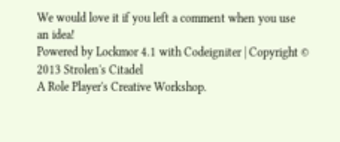We would love it if you left a comment when you use an idea!
Powered by Lockmor 4.1 with Codeigniter | Copyright © 2013 Strolen's Citadel
A Role Player's Creative Workshop.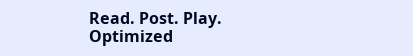Read. Post. Play.
Optimized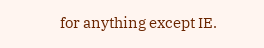for anything except IE.